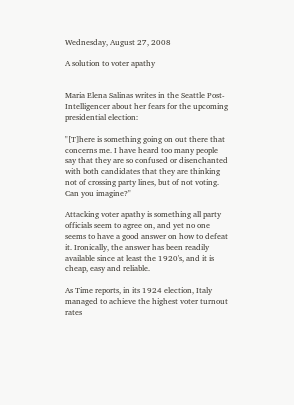Wednesday, August 27, 2008

A solution to voter apathy


Maria Elena Salinas writes in the Seattle Post-Intelligencer about her fears for the upcoming presidential election:

"[T]here is something going on out there that concerns me. I have heard too many people say that they are so confused or disenchanted with both candidates that they are thinking not of crossing party lines, but of not voting. Can you imagine?"

Attacking voter apathy is something all party officials seem to agree on, and yet no one seems to have a good answer on how to defeat it. Ironically, the answer has been readily available since at least the 1920's, and it is cheap, easy and reliable.

As Time reports, in its 1924 election, Italy managed to achieve the highest voter turnout rates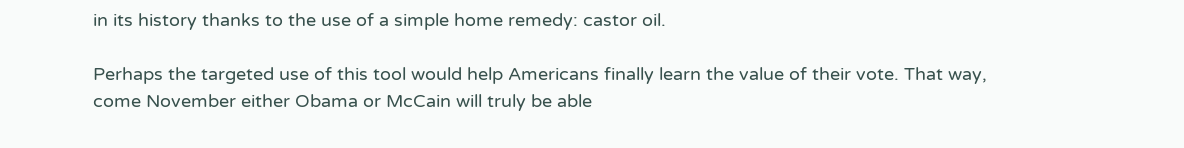in its history thanks to the use of a simple home remedy: castor oil.

Perhaps the targeted use of this tool would help Americans finally learn the value of their vote. That way, come November either Obama or McCain will truly be able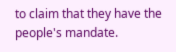to claim that they have the people's mandate.